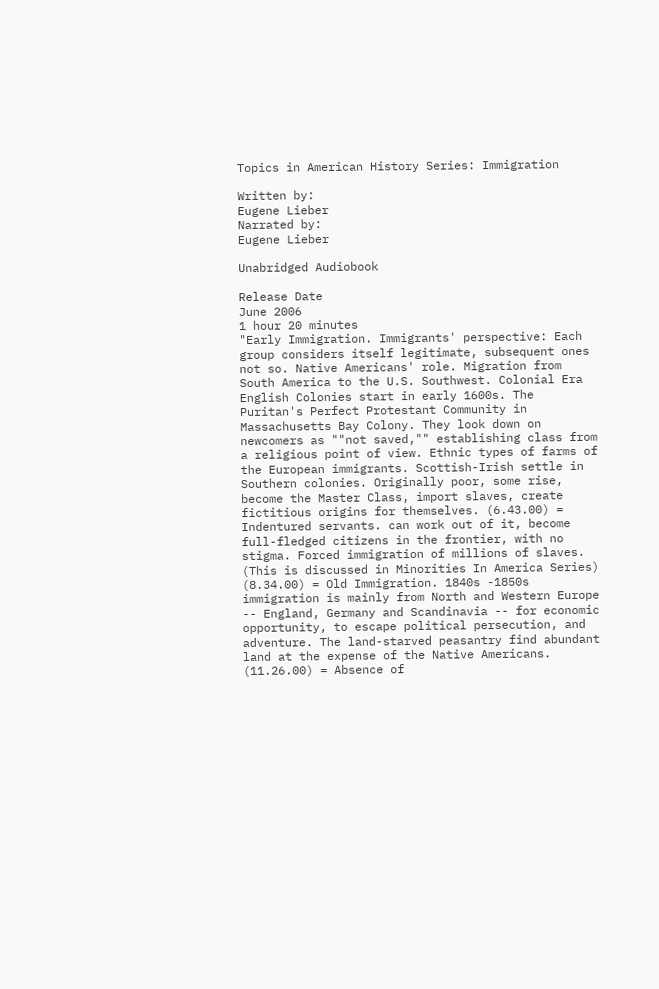Topics in American History Series: Immigration

Written by:
Eugene Lieber
Narrated by:
Eugene Lieber

Unabridged Audiobook

Release Date
June 2006
1 hour 20 minutes
"Early Immigration. Immigrants' perspective: Each group considers itself legitimate, subsequent ones not so. Native Americans' role. Migration from South America to the U.S. Southwest. Colonial Era English Colonies start in early 1600s. The Puritan's Perfect Protestant Community in Massachusetts Bay Colony. They look down on newcomers as ""not saved,"" establishing class from a religious point of view. Ethnic types of farms of the European immigrants. Scottish-Irish settle in Southern colonies. Originally poor, some rise, become the Master Class, import slaves, create fictitious origins for themselves. (6.43.00) = Indentured servants. can work out of it, become full-fledged citizens in the frontier, with no stigma. Forced immigration of millions of slaves. (This is discussed in Minorities In America Series) (8.34.00) = Old Immigration. 1840s -1850s immigration is mainly from North and Western Europe -- England, Germany and Scandinavia -- for economic opportunity, to escape political persecution, and adventure. The land-starved peasantry find abundant land at the expense of the Native Americans. (11.26.00) = Absence of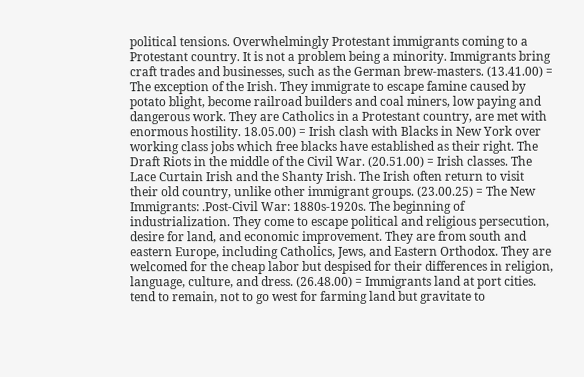political tensions. Overwhelmingly Protestant immigrants coming to a Protestant country. It is not a problem being a minority. Immigrants bring craft trades and businesses, such as the German brew-masters. (13.41.00) = The exception of the Irish. They immigrate to escape famine caused by potato blight, become railroad builders and coal miners, low paying and dangerous work. They are Catholics in a Protestant country, are met with enormous hostility. 18.05.00) = Irish clash with Blacks in New York over working class jobs which free blacks have established as their right. The Draft Riots in the middle of the Civil War. (20.51.00) = Irish classes. The Lace Curtain Irish and the Shanty Irish. The Irish often return to visit their old country, unlike other immigrant groups. (23.00.25) = The New Immigrants: .Post-Civil War: 1880s-1920s. The beginning of industrialization. They come to escape political and religious persecution, desire for land, and economic improvement. They are from south and eastern Europe, including Catholics, Jews, and Eastern Orthodox. They are welcomed for the cheap labor but despised for their differences in religion, language, culture, and dress. (26.48.00) = Immigrants land at port cities. tend to remain, not to go west for farming land but gravitate to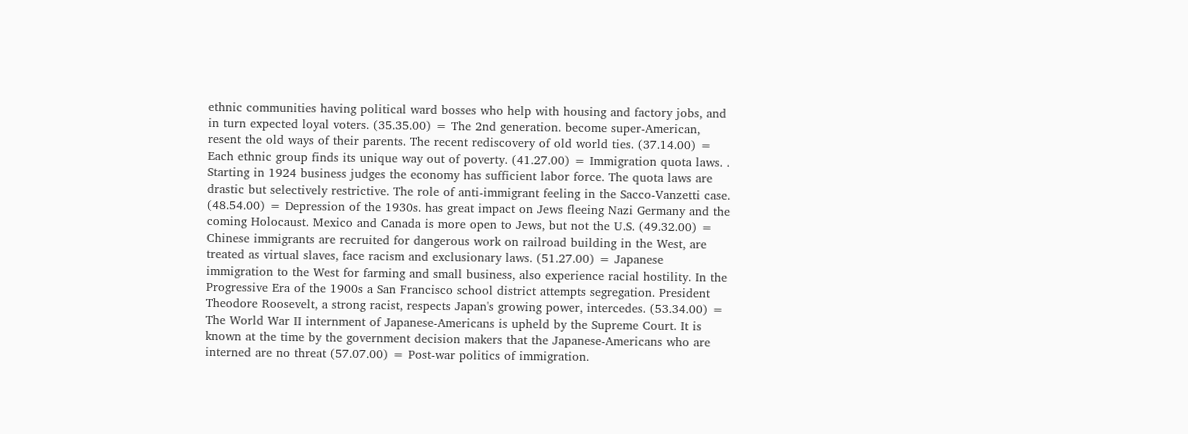ethnic communities having political ward bosses who help with housing and factory jobs, and in turn expected loyal voters. (35.35.00) = The 2nd generation. become super-American, resent the old ways of their parents. The recent rediscovery of old world ties. (37.14.00) = Each ethnic group finds its unique way out of poverty. (41.27.00) = Immigration quota laws. . Starting in 1924 business judges the economy has sufficient labor force. The quota laws are drastic but selectively restrictive. The role of anti-immigrant feeling in the Sacco-Vanzetti case. (48.54.00) = Depression of the 1930s. has great impact on Jews fleeing Nazi Germany and the coming Holocaust. Mexico and Canada is more open to Jews, but not the U.S. (49.32.00) = Chinese immigrants are recruited for dangerous work on railroad building in the West, are treated as virtual slaves, face racism and exclusionary laws. (51.27.00) = Japanese immigration to the West for farming and small business, also experience racial hostility. In the Progressive Era of the 1900s a San Francisco school district attempts segregation. President Theodore Roosevelt, a strong racist, respects Japan's growing power, intercedes. (53.34.00) = The World War II internment of Japanese-Americans is upheld by the Supreme Court. It is known at the time by the government decision makers that the Japanese-Americans who are interned are no threat (57.07.00) = Post-war politics of immigration.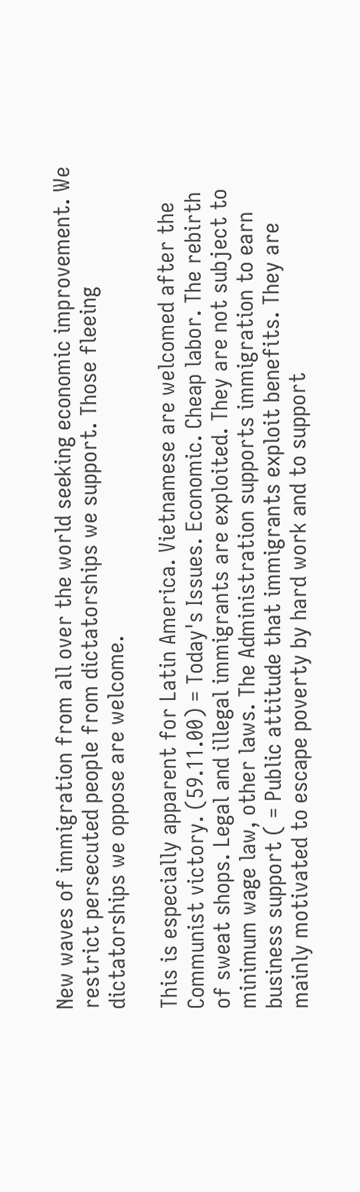New waves of immigration from all over the world seeking economic improvement. We restrict persecuted people from dictatorships we support. Those fleeing dictatorships we oppose are welcome.

This is especially apparent for Latin America. Vietnamese are welcomed after the Communist victory. (59.11.00) = Today's Issues. Economic. Cheap labor. The rebirth of sweat shops. Legal and illegal immigrants are exploited. They are not subject to minimum wage law, other laws. The Administration supports immigration to earn business support ( = Public attitude that immigrants exploit benefits. They are mainly motivated to escape poverty by hard work and to support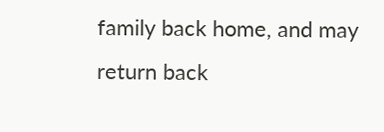family back home, and may return back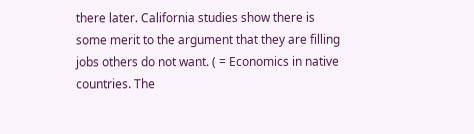there later. California studies show there is some merit to the argument that they are filling jobs others do not want. ( = Economics in native countries. The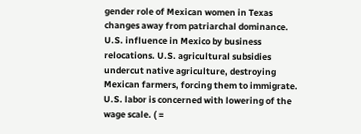gender role of Mexican women in Texas changes away from patriarchal dominance. U.S. influence in Mexico by business relocations. U.S. agricultural subsidies undercut native agriculture, destroying Mexican farmers, forcing them to immigrate. U.S. labor is concerned with lowering of the wage scale. ( =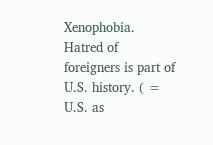Xenophobia. Hatred of foreigners is part of U.S. history. ( = U.S. as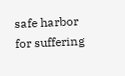safe harbor for suffering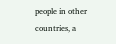people in other countries, a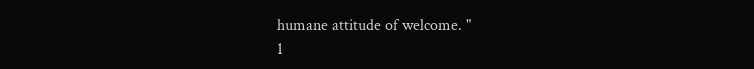humane attitude of welcome. "
1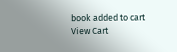book added to cart
View Cart